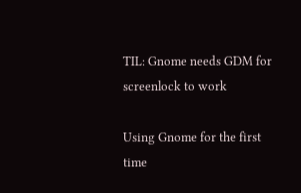TIL: Gnome needs GDM for screenlock to work

Using Gnome for the first time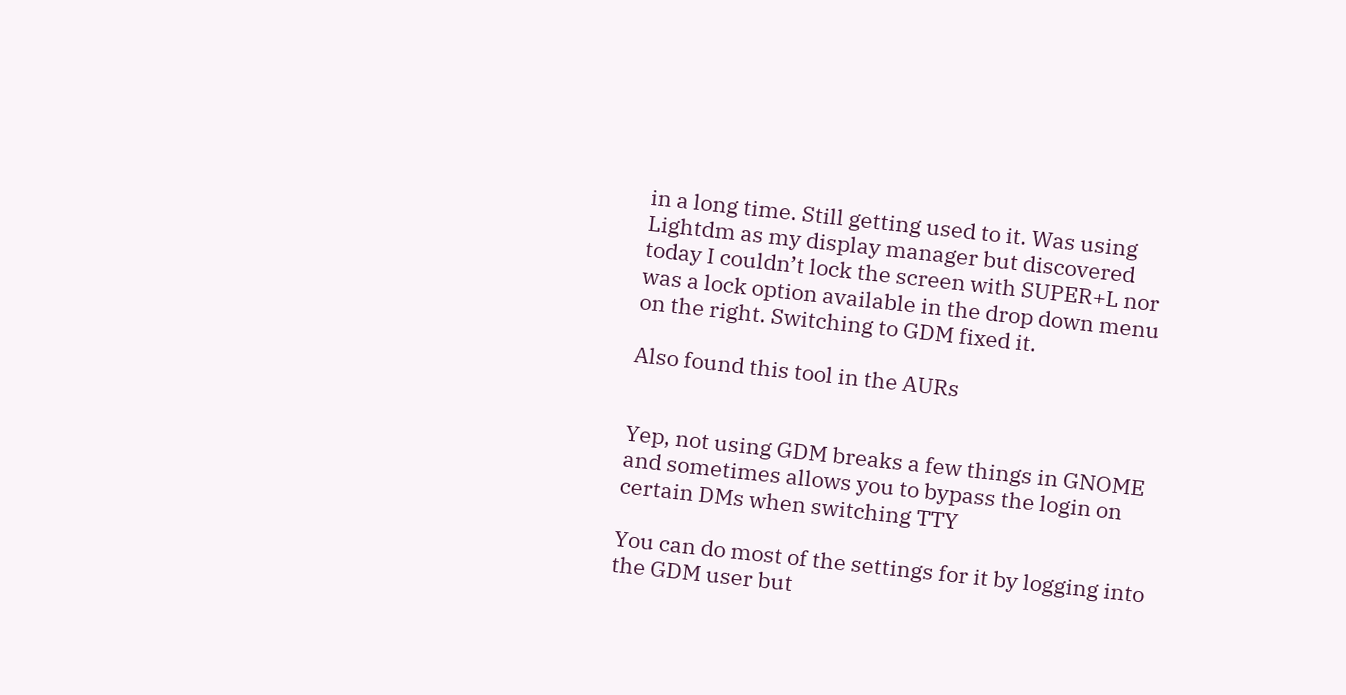in a long time. Still getting used to it. Was using Lightdm as my display manager but discovered today I couldn’t lock the screen with SUPER+L nor was a lock option available in the drop down menu on the right. Switching to GDM fixed it.

Also found this tool in the AURs


Yep, not using GDM breaks a few things in GNOME and sometimes allows you to bypass the login on certain DMs when switching TTY

You can do most of the settings for it by logging into the GDM user but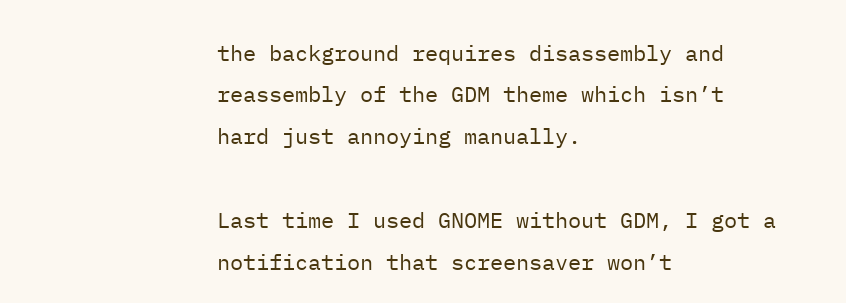the background requires disassembly and reassembly of the GDM theme which isn’t hard just annoying manually.

Last time I used GNOME without GDM, I got a notification that screensaver won’t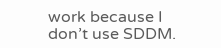work because I don’t use SDDM.